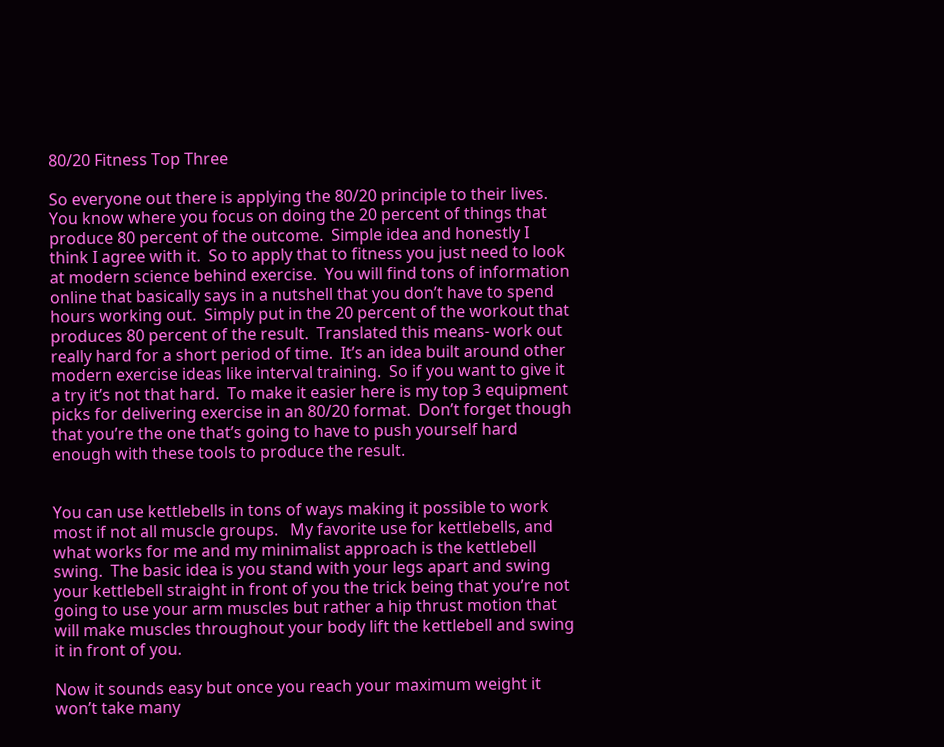80/20 Fitness Top Three

So everyone out there is applying the 80/20 principle to their lives.  You know where you focus on doing the 20 percent of things that produce 80 percent of the outcome.  Simple idea and honestly I think I agree with it.  So to apply that to fitness you just need to look at modern science behind exercise.  You will find tons of information online that basically says in a nutshell that you don’t have to spend hours working out.  Simply put in the 20 percent of the workout that produces 80 percent of the result.  Translated this means- work out really hard for a short period of time.  It’s an idea built around other modern exercise ideas like interval training.  So if you want to give it a try it’s not that hard.  To make it easier here is my top 3 equipment picks for delivering exercise in an 80/20 format.  Don’t forget though that you’re the one that’s going to have to push yourself hard enough with these tools to produce the result.


You can use kettlebells in tons of ways making it possible to work most if not all muscle groups.   My favorite use for kettlebells, and what works for me and my minimalist approach is the kettlebell swing.  The basic idea is you stand with your legs apart and swing your kettlebell straight in front of you the trick being that you’re not going to use your arm muscles but rather a hip thrust motion that will make muscles throughout your body lift the kettlebell and swing it in front of you.

Now it sounds easy but once you reach your maximum weight it won’t take many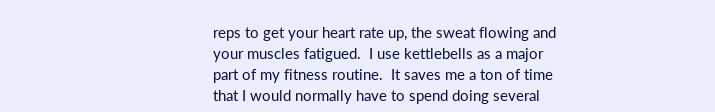reps to get your heart rate up, the sweat flowing and your muscles fatigued.  I use kettlebells as a major part of my fitness routine.  It saves me a ton of time that I would normally have to spend doing several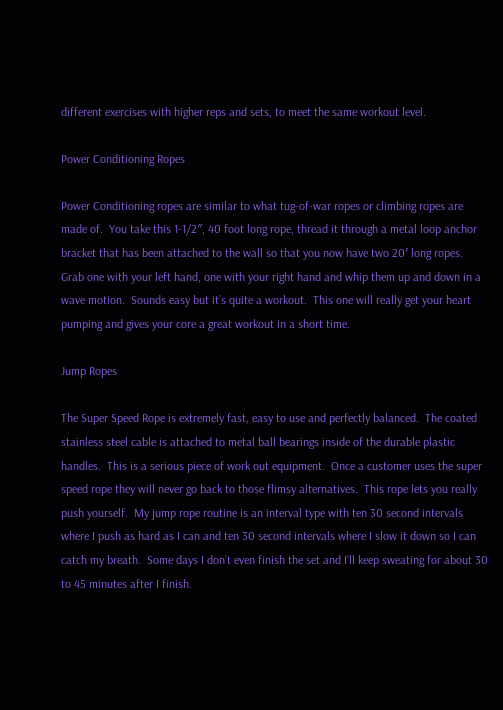different exercises with higher reps and sets, to meet the same workout level.

Power Conditioning Ropes

Power Conditioning ropes are similar to what tug-of-war ropes or climbing ropes are made of.  You take this 1-1/2″, 40 foot long rope, thread it through a metal loop anchor bracket that has been attached to the wall so that you now have two 20′ long ropes.  Grab one with your left hand, one with your right hand and whip them up and down in a wave motion.  Sounds easy but it’s quite a workout.  This one will really get your heart pumping and gives your core a great workout in a short time.

Jump Ropes

The Super Speed Rope is extremely fast, easy to use and perfectly balanced.  The coated stainless steel cable is attached to metal ball bearings inside of the durable plastic handles.  This is a serious piece of work out equipment.  Once a customer uses the super speed rope they will never go back to those flimsy alternatives.  This rope lets you really push yourself.  My jump rope routine is an interval type with ten 30 second intervals where I push as hard as I can and ten 30 second intervals where I slow it down so I can catch my breath.  Some days I don’t even finish the set and I’ll keep sweating for about 30 to 45 minutes after I finish.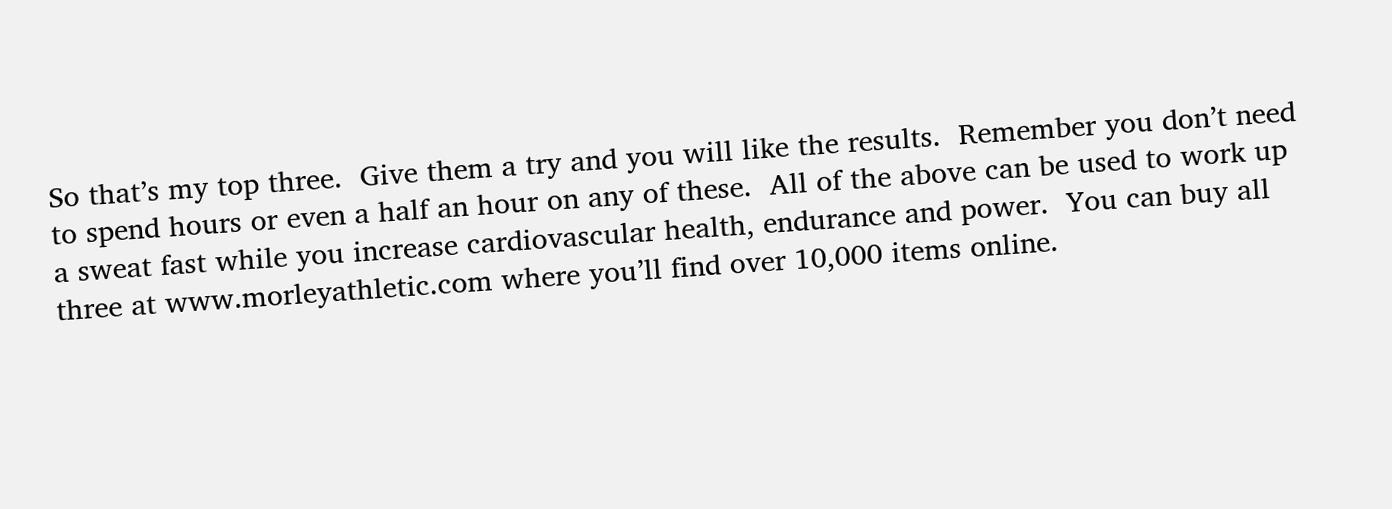So that’s my top three.  Give them a try and you will like the results.  Remember you don’t need to spend hours or even a half an hour on any of these.  All of the above can be used to work up a sweat fast while you increase cardiovascular health, endurance and power.  You can buy all three at www.morleyathletic.com where you’ll find over 10,000 items online.